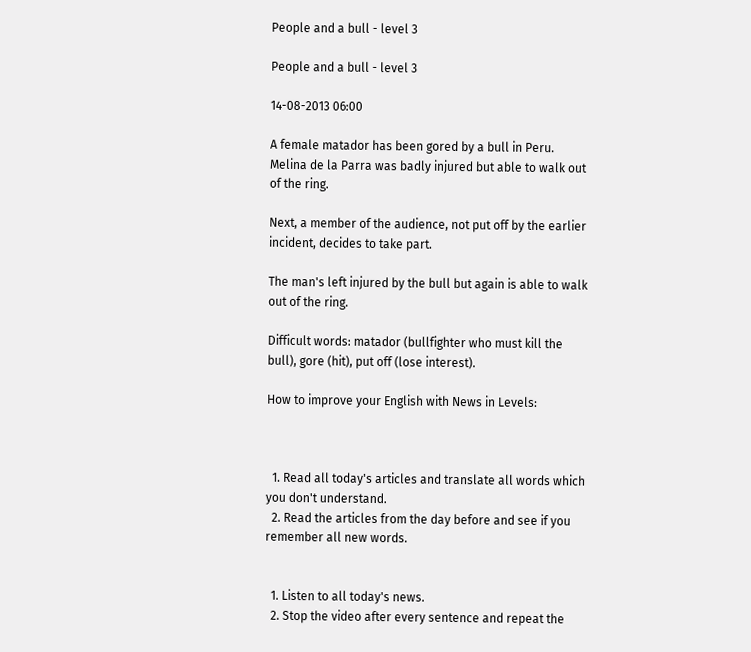People and a bull - level 3

People and a bull - level 3

14-08-2013 06:00

A female matador has been gored by a bull in Peru. Melina de la Parra was badly injured but able to walk out of the ring.

Next, a member of the audience, not put off by the earlier incident, decides to take part.

The man's left injured by the bull but again is able to walk out of the ring.

Difficult words: matador (bullfighter who must kill the bull), gore (hit), put off (lose interest).

How to improve your English with News in Levels:



  1. Read all today's articles and translate all words which you don't understand.
  2. Read the articles from the day before and see if you remember all new words.


  1. Listen to all today's news.
  2. Stop the video after every sentence and repeat the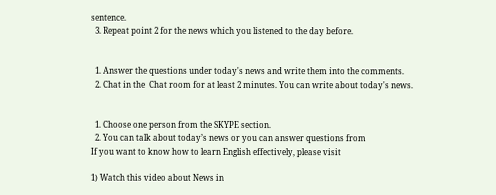sentence.
  3. Repeat point 2 for the news which you listened to the day before.


  1. Answer the questions under today's news and write them into the comments.
  2. Chat in the  Chat room for at least 2 minutes. You can write about today's news.


  1. Choose one person from the SKYPE section.
  2. You can talk about today’s news or you can answer questions from
If you want to know how to learn English effectively, please visit

1) Watch this video about News in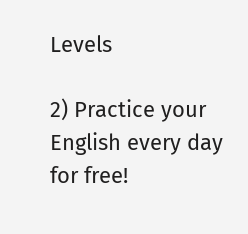Levels

2) Practice your English every day for free!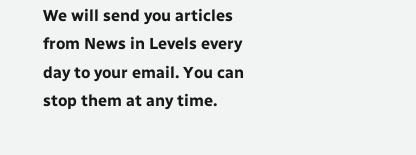We will send you articles from News in Levels every day to your email. You can stop them at any time.